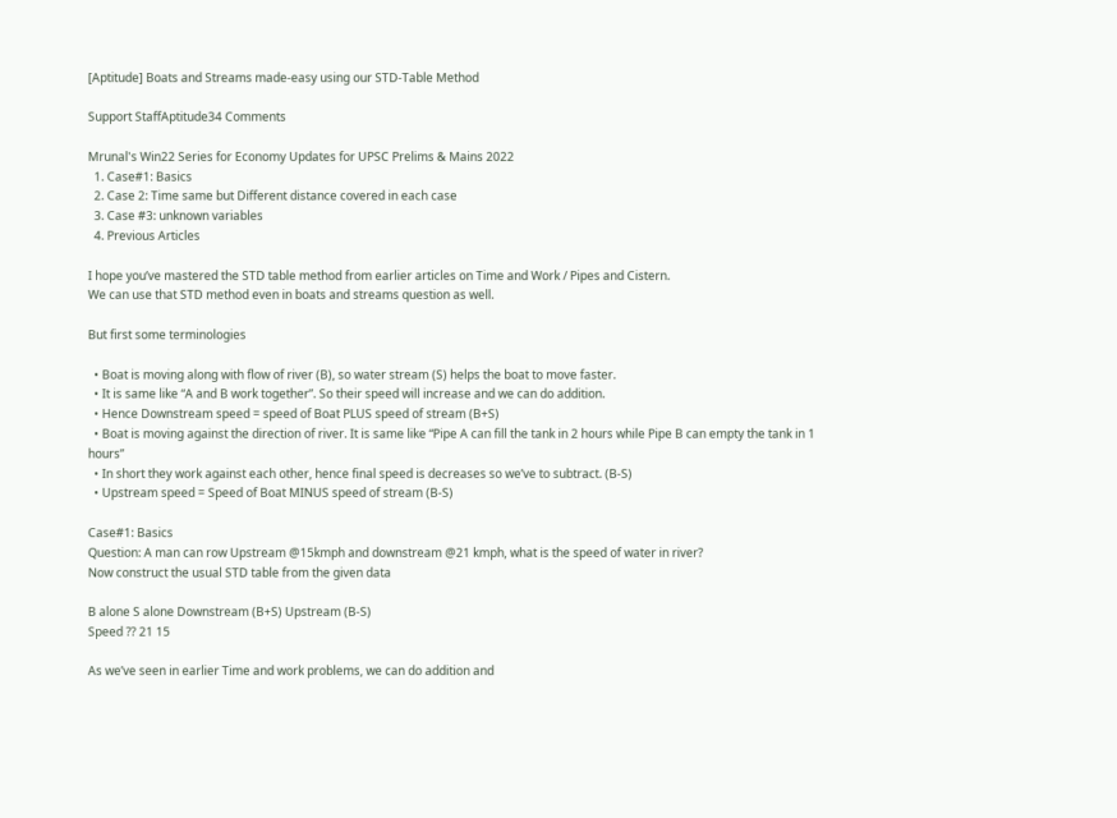[Aptitude] Boats and Streams made-easy using our STD-Table Method

Support StaffAptitude34 Comments

Mrunal's Win22 Series for Economy Updates for UPSC Prelims & Mains 2022
  1. Case#1: Basics
  2. Case 2: Time same but Different distance covered in each case
  3. Case #3: unknown variables
  4. Previous Articles

I hope you’ve mastered the STD table method from earlier articles on Time and Work / Pipes and Cistern.
We can use that STD method even in boats and streams question as well.

But first some terminologies

  • Boat is moving along with flow of river (B), so water stream (S) helps the boat to move faster.
  • It is same like “A and B work together”. So their speed will increase and we can do addition.
  • Hence Downstream speed = speed of Boat PLUS speed of stream (B+S)
  • Boat is moving against the direction of river. It is same like “Pipe A can fill the tank in 2 hours while Pipe B can empty the tank in 1 hours”
  • In short they work against each other, hence final speed is decreases so we’ve to subtract. (B-S)
  • Upstream speed = Speed of Boat MINUS speed of stream (B-S)

Case#1: Basics
Question: A man can row Upstream @15kmph and downstream @21 kmph, what is the speed of water in river?
Now construct the usual STD table from the given data

B alone S alone Downstream (B+S) Upstream (B-S)
Speed ?? 21 15

As we’ve seen in earlier Time and work problems, we can do addition and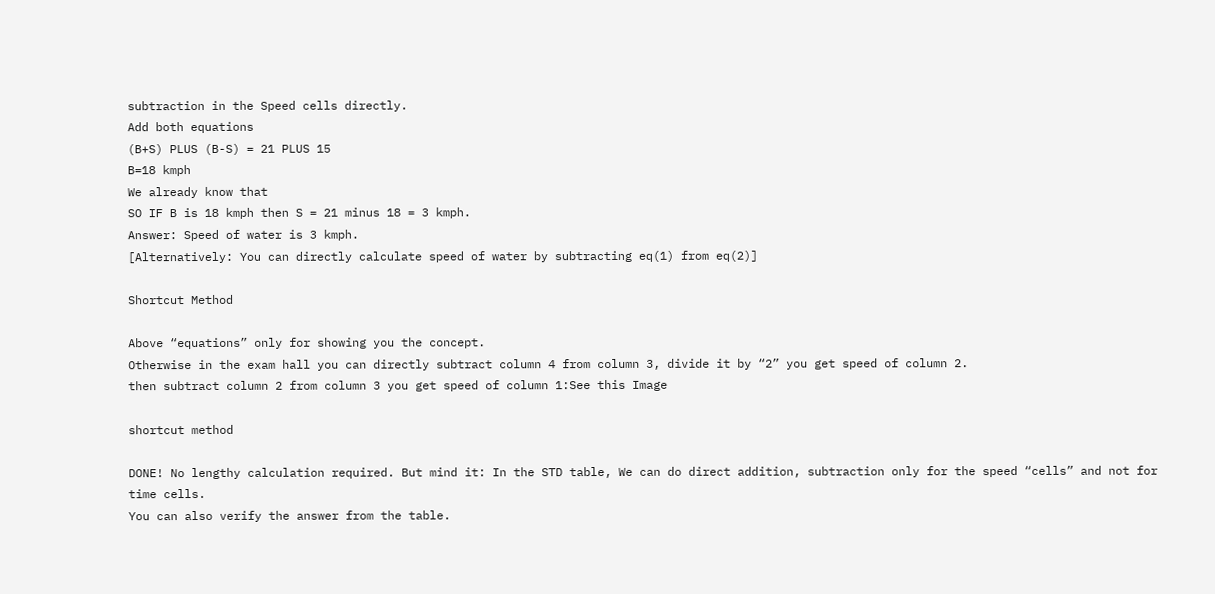subtraction in the Speed cells directly.
Add both equations
(B+S) PLUS (B-S) = 21 PLUS 15
B=18 kmph
We already know that
SO IF B is 18 kmph then S = 21 minus 18 = 3 kmph.
Answer: Speed of water is 3 kmph.
[Alternatively: You can directly calculate speed of water by subtracting eq(1) from eq(2)]

Shortcut Method

Above “equations” only for showing you the concept.
Otherwise in the exam hall you can directly subtract column 4 from column 3, divide it by “2” you get speed of column 2.
then subtract column 2 from column 3 you get speed of column 1:See this Image

shortcut method

DONE! No lengthy calculation required. But mind it: In the STD table, We can do direct addition, subtraction only for the speed “cells” and not for time cells.
You can also verify the answer from the table.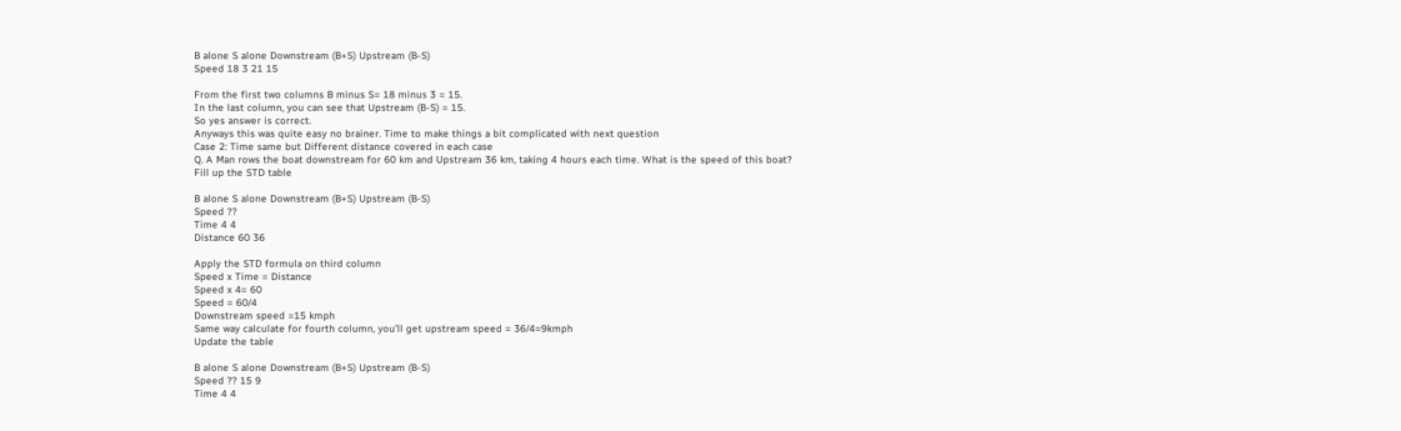B alone S alone Downstream (B+S) Upstream (B-S)
Speed 18 3 21 15

From the first two columns B minus S= 18 minus 3 = 15.
In the last column, you can see that Upstream (B-S) = 15.
So yes answer is correct.
Anyways this was quite easy no brainer. Time to make things a bit complicated with next question
Case 2: Time same but Different distance covered in each case
Q. A Man rows the boat downstream for 60 km and Upstream 36 km, taking 4 hours each time. What is the speed of this boat?
Fill up the STD table

B alone S alone Downstream (B+S) Upstream (B-S)
Speed ??
Time 4 4
Distance 60 36

Apply the STD formula on third column
Speed x Time = Distance
Speed x 4= 60
Speed = 60/4
Downstream speed =15 kmph
Same way calculate for fourth column, you’ll get upstream speed = 36/4=9kmph
Update the table

B alone S alone Downstream (B+S) Upstream (B-S)
Speed ?? 15 9
Time 4 4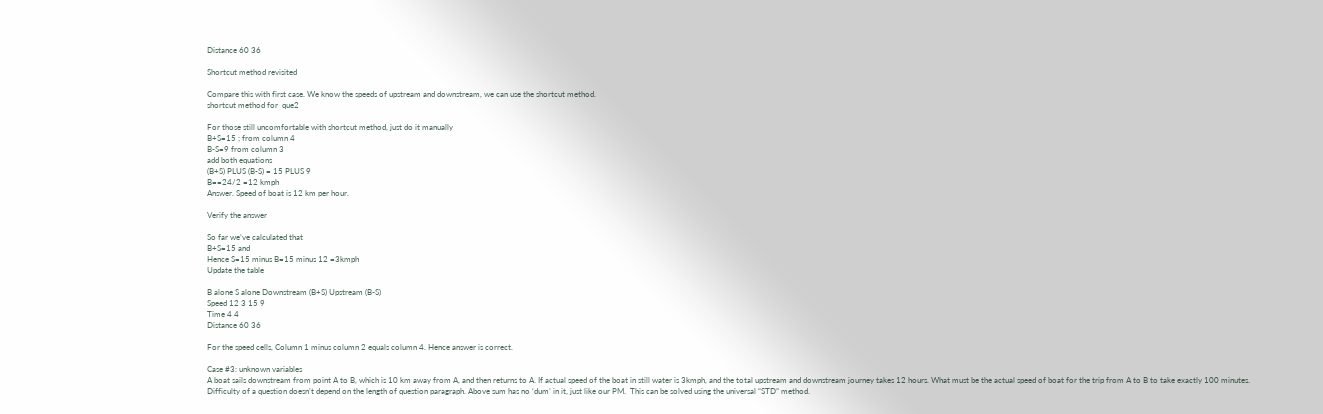Distance 60 36

Shortcut method revisited

Compare this with first case. We know the speeds of upstream and downstream, we can use the shortcut method.
shortcut method for  que2

For those still uncomfortable with shortcut method, just do it manually
B+S=15 ; from column 4
B-S=9 from column 3
add both equations
(B+S) PLUS (B-S) = 15 PLUS 9
B==24/2 =12 kmph
Answer. Speed of boat is 12 km per hour.

Verify the answer

So far we’ve calculated that
B+S=15 and
Hence S=15 minus B=15 minus 12 =3kmph
Update the table

B alone S alone Downstream (B+S) Upstream (B-S)
Speed 12 3 15 9
Time 4 4
Distance 60 36

For the speed cells, Column 1 minus column 2 equals column 4. Hence answer is correct.

Case #3: unknown variables
A boat sails downstream from point A to B, which is 10 km away from A, and then returns to A. If actual speed of the boat in still water is 3kmph, and the total upstream and downstream journey takes 12 hours. What must be the actual speed of boat for the trip from A to B to take exactly 100 minutes.
Difficulty of a question doesn’t depend on the length of question paragraph. Above sum has no ‘dum’ in it, just like our PM.  This can be solved using the universal “STD” method.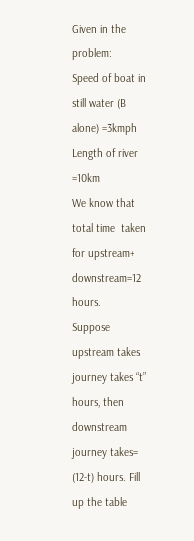Given in the problem:
Speed of boat in still water (B alone) =3kmph
Length of river =10km
We know that total time  taken for upstream+ downstream=12 hours.
Suppose upstream takes journey takes “t” hours, then downstream journey takes= (12-t) hours. Fill up the table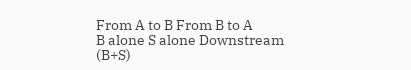From A to B From B to A
B alone S alone Downstream (B+S)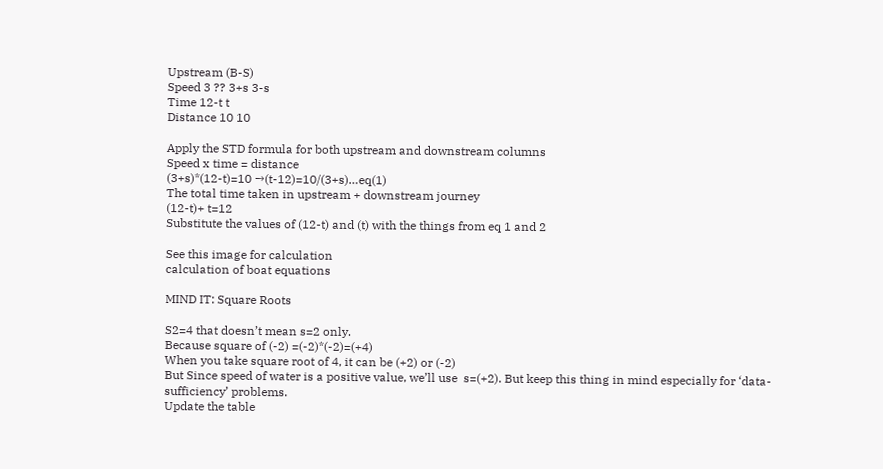Upstream (B-S)
Speed 3 ?? 3+s 3-s
Time 12-t t
Distance 10 10

Apply the STD formula for both upstream and downstream columns
Speed x time = distance
(3+s)*(12-t)=10 →(t-12)=10/(3+s)…eq(1)
The total time taken in upstream + downstream journey
(12-t)+ t=12
Substitute the values of (12-t) and (t) with the things from eq 1 and 2

See this image for calculation
calculation of boat equations

MIND IT: Square Roots

S2=4 that doesn’t mean s=2 only.
Because square of (-2) =(-2)*(-2)=(+4)
When you take square root of 4, it can be (+2) or (-2)
But Since speed of water is a positive value, we’ll use  s=(+2). But keep this thing in mind especially for ‘data-sufficiency’ problems.
Update the table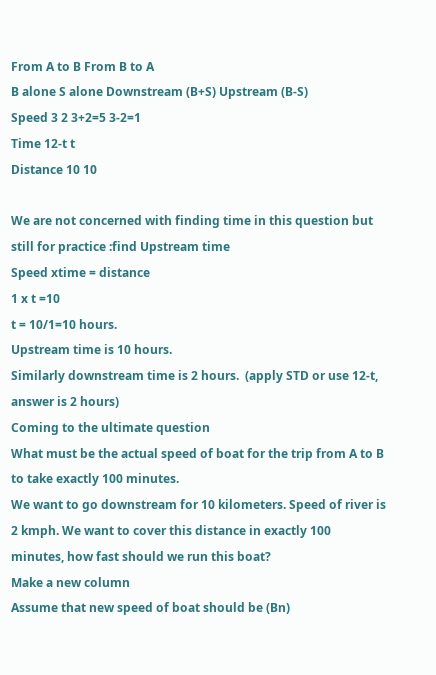From A to B From B to A
B alone S alone Downstream (B+S) Upstream (B-S)
Speed 3 2 3+2=5 3-2=1
Time 12-t t
Distance 10 10

We are not concerned with finding time in this question but still for practice :find Upstream time
Speed xtime = distance
1 x t =10
t = 10/1=10 hours.
Upstream time is 10 hours.
Similarly downstream time is 2 hours.  (apply STD or use 12-t, answer is 2 hours)
Coming to the ultimate question
What must be the actual speed of boat for the trip from A to B to take exactly 100 minutes.
We want to go downstream for 10 kilometers. Speed of river is 2 kmph. We want to cover this distance in exactly 100 minutes, how fast should we run this boat?
Make a new column
Assume that new speed of boat should be (Bn)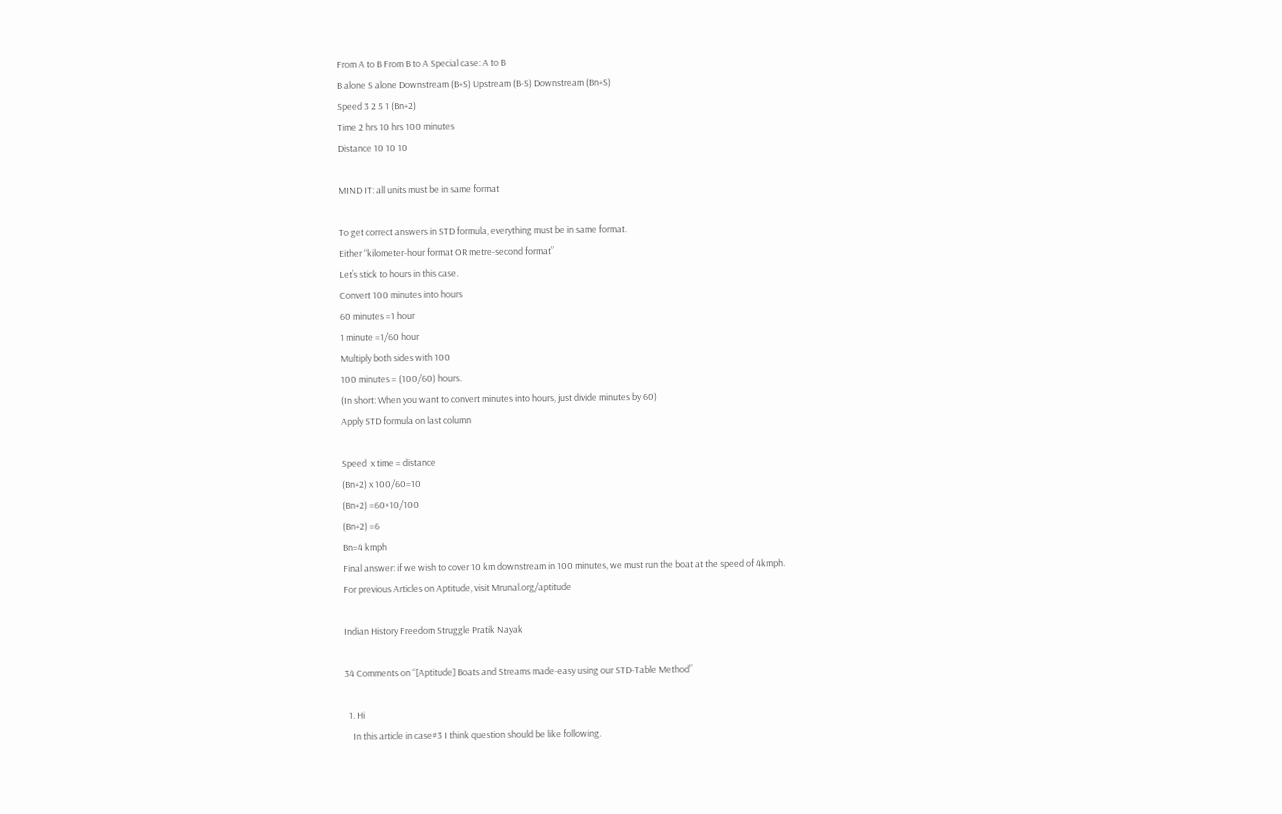From A to B From B to A Special case: A to B
B alone S alone Downstream (B+S) Upstream (B-S) Downstream (Bn+S)
Speed 3 2 5 1 (Bn+2)
Time 2 hrs 10 hrs 100 minutes
Distance 10 10 10

MIND IT: all units must be in same format

To get correct answers in STD formula, everything must be in same format.
Either “kilometer-hour format OR metre-second format”
Let’s stick to hours in this case.
Convert 100 minutes into hours
60 minutes =1 hour
1 minute =1/60 hour
Multiply both sides with 100
100 minutes = (100/60) hours.
(In short: When you want to convert minutes into hours, just divide minutes by 60)
Apply STD formula on last column

Speed  x time = distance
(Bn+2) x 100/60=10
(Bn+2) =60×10/100
(Bn+2) =6
Bn=4 kmph
Final answer: if we wish to cover 10 km downstream in 100 minutes, we must run the boat at the speed of 4kmph.
For previous Articles on Aptitude, visit Mrunal.org/aptitude

Indian History Freedom Struggle Pratik Nayak

34 Comments on “[Aptitude] Boats and Streams made-easy using our STD-Table Method”

  1. Hi
    In this article in case#3 I think question should be like following.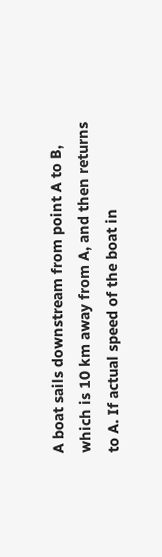A boat sails downstream from point A to B, which is 10 km away from A, and then returns to A. If actual speed of the boat in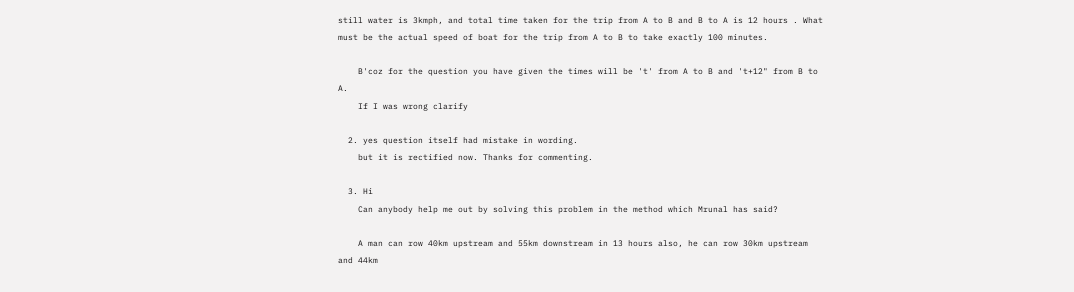still water is 3kmph, and total time taken for the trip from A to B and B to A is 12 hours . What must be the actual speed of boat for the trip from A to B to take exactly 100 minutes.

    B'coz for the question you have given the times will be 't' from A to B and 't+12" from B to A.
    If I was wrong clarify

  2. yes question itself had mistake in wording.
    but it is rectified now. Thanks for commenting.

  3. Hi
    Can anybody help me out by solving this problem in the method which Mrunal has said?

    A man can row 40km upstream and 55km downstream in 13 hours also, he can row 30km upstream and 44km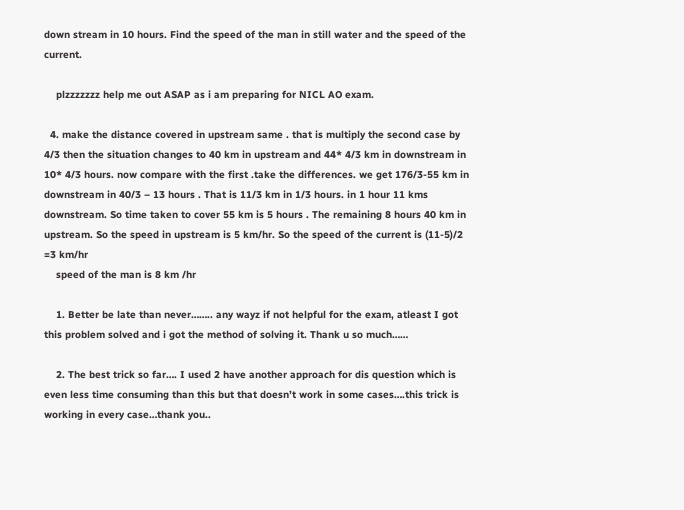down stream in 10 hours. Find the speed of the man in still water and the speed of the current.

    plzzzzzzz help me out ASAP as i am preparing for NICL AO exam.

  4. make the distance covered in upstream same . that is multiply the second case by 4/3 then the situation changes to 40 km in upstream and 44* 4/3 km in downstream in 10* 4/3 hours. now compare with the first .take the differences. we get 176/3-55 km in downstream in 40/3 – 13 hours . That is 11/3 km in 1/3 hours. in 1 hour 11 kms downstream. So time taken to cover 55 km is 5 hours . The remaining 8 hours 40 km in upstream. So the speed in upstream is 5 km/hr. So the speed of the current is (11-5)/2 =3 km/hr
    speed of the man is 8 km /hr

    1. Better be late than never…….. any wayz if not helpful for the exam, atleast I got this problem solved and i got the method of solving it. Thank u so much……

    2. The best trick so far…. I used 2 have another approach for dis question which is even less time consuming than this but that doesn’t work in some cases….this trick is working in every case…thank you..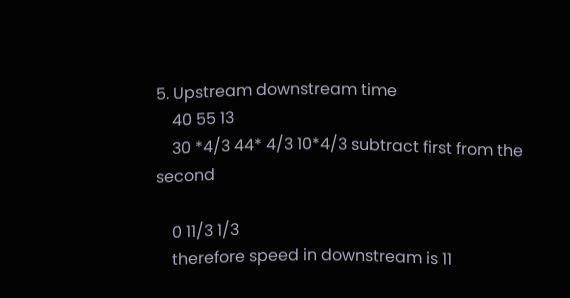5. Upstream downstream time
    40 55 13
    30 *4/3 44* 4/3 10*4/3 subtract first from the second

    0 11/3 1/3
    therefore speed in downstream is 11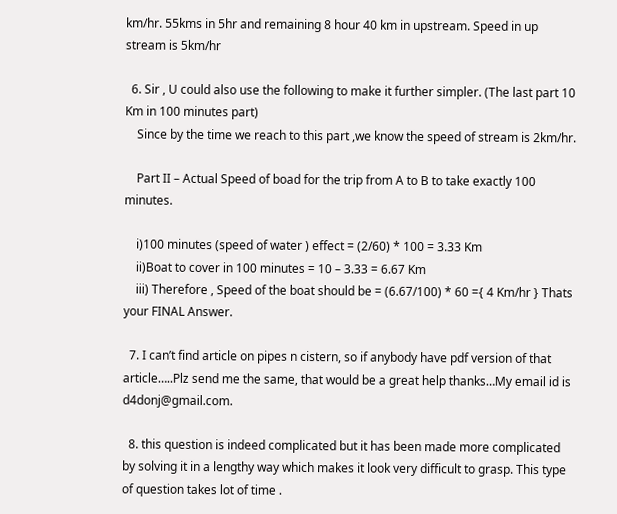km/hr. 55kms in 5hr and remaining 8 hour 40 km in upstream. Speed in up stream is 5km/hr

  6. Sir , U could also use the following to make it further simpler. (The last part 10 Km in 100 minutes part)
    Since by the time we reach to this part ,we know the speed of stream is 2km/hr.

    Part II – Actual Speed of boad for the trip from A to B to take exactly 100 minutes.

    i)100 minutes (speed of water ) effect = (2/60) * 100 = 3.33 Km
    ii)Boat to cover in 100 minutes = 10 – 3.33 = 6.67 Km
    iii) Therefore , Speed of the boat should be = (6.67/100) * 60 ={ 4 Km/hr } Thats your FINAL Answer.

  7. I can’t find article on pipes n cistern, so if anybody have pdf version of that article…..Plz send me the same, that would be a great help thanks…My email id is d4donj@gmail.com.

  8. this question is indeed complicated but it has been made more complicated by solving it in a lengthy way which makes it look very difficult to grasp. This type of question takes lot of time .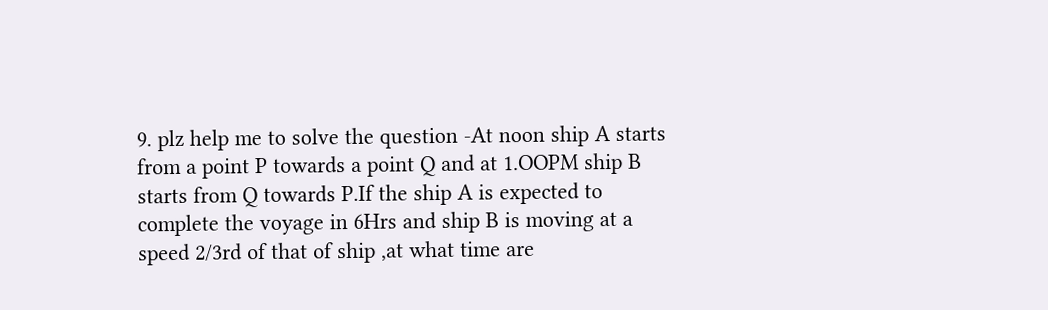9. plz help me to solve the question -At noon ship A starts from a point P towards a point Q and at 1.OOPM ship B starts from Q towards P.If the ship A is expected to complete the voyage in 6Hrs and ship B is moving at a speed 2/3rd of that of ship ,at what time are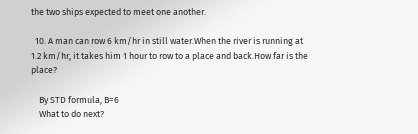the two ships expected to meet one another.

  10. A man can row 6 km/hr in still water.When the river is running at 1.2 km/hr, it takes him 1 hour to row to a place and back.How far is the place?

    By STD formula, B=6
    What to do next?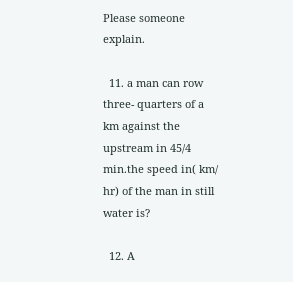Please someone explain.

  11. a man can row three- quarters of a km against the upstream in 45/4 min.the speed in( km/ hr) of the man in still water is?

  12. A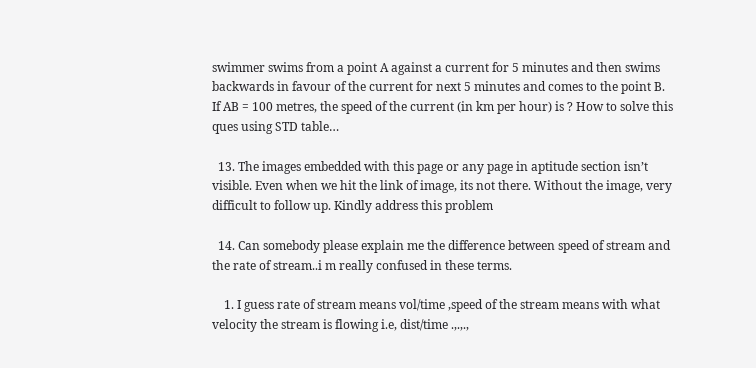swimmer swims from a point A against a current for 5 minutes and then swims backwards in favour of the current for next 5 minutes and comes to the point B. If AB = 100 metres, the speed of the current (in km per hour) is ? How to solve this ques using STD table…

  13. The images embedded with this page or any page in aptitude section isn’t visible. Even when we hit the link of image, its not there. Without the image, very difficult to follow up. Kindly address this problem

  14. Can somebody please explain me the difference between speed of stream and the rate of stream..i m really confused in these terms.

    1. I guess rate of stream means vol/time ,speed of the stream means with what velocity the stream is flowing i.e, dist/time .,.,.,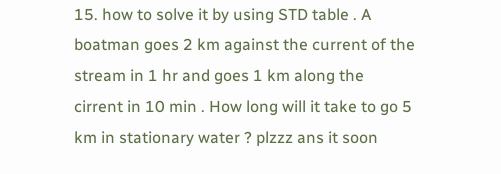15. how to solve it by using STD table . A boatman goes 2 km against the current of the stream in 1 hr and goes 1 km along the cirrent in 10 min . How long will it take to go 5 km in stationary water ? plzzz ans it soon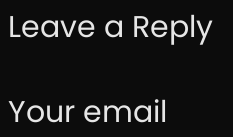Leave a Reply

Your email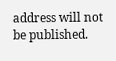address will not be published.